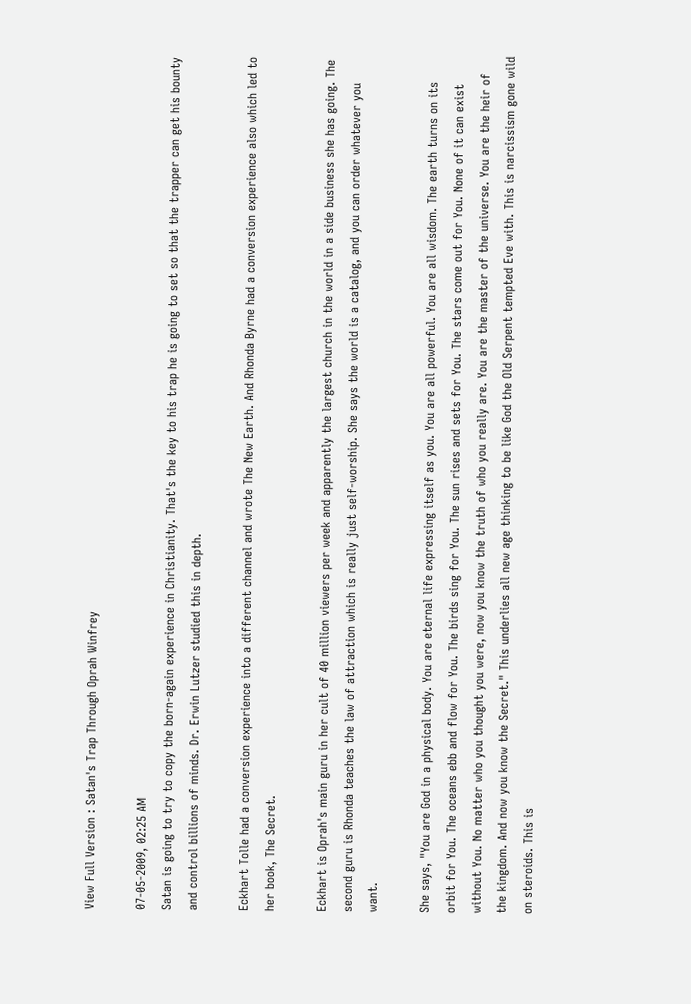View Full Version : Satan's Trap Through Oprah Winfrey

07-05-2009, 02:25 AM
Satan is going to try to copy the born-again experience in Christianity. That's the key to his trap he is going to set so that the trapper can get his bounty and control billions of minds. Dr. Erwin Lutzer studied this in depth.

Eckhart Tolle had a conversion experience into a different channel and wrote The New Earth. And Rhonda Byrne had a conversion experience also which led to her book, The Secret.

Eckhart is Oprah's main guru in her cult of 40 million viewers per week and apparently the largest church in the world in a side business she has going. The second guru is Rhonda teaches the law of attraction which is really just self-worship. She says the world is a catalog, and you can order whatever you want.

She says, "You are God in a physical body. You are eternal life expressing itself as you. You are all powerful. You are all wisdom. The earth turns on its orbit for You. The oceans ebb and flow for You. The birds sing for You. The sun rises and sets for You. The stars come out for You. None of it can exist without You. No matter who you thought you were, now you know the truth of who you really are. You are the master of the universe. You are the heir of the kingdom. And now you know the Secret." This underlies all new age thinking to be like God the Old Serpent tempted Eve with. This is narcissism gone wild on steroids. This is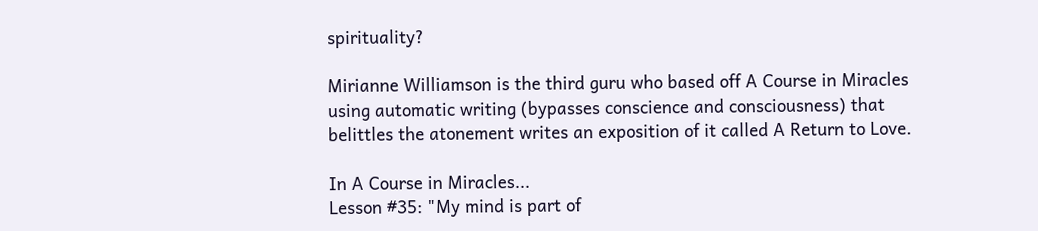spirituality?

Mirianne Williamson is the third guru who based off A Course in Miracles using automatic writing (bypasses conscience and consciousness) that belittles the atonement writes an exposition of it called A Return to Love.

In A Course in Miracles...
Lesson #35: "My mind is part of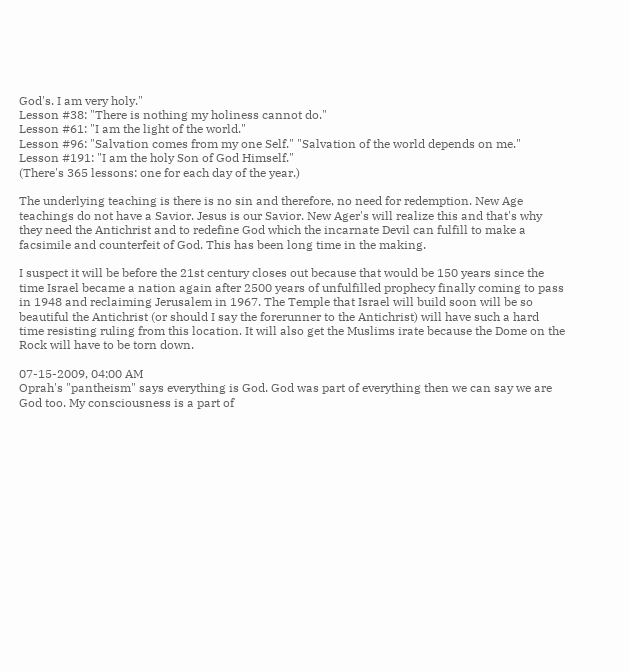God's. I am very holy."
Lesson #38: "There is nothing my holiness cannot do."
Lesson #61: "I am the light of the world."
Lesson #96: "Salvation comes from my one Self." "Salvation of the world depends on me."
Lesson #191: "I am the holy Son of God Himself."
(There's 365 lessons: one for each day of the year.)

The underlying teaching is there is no sin and therefore, no need for redemption. New Age teachings do not have a Savior. Jesus is our Savior. New Ager's will realize this and that's why they need the Antichrist and to redefine God which the incarnate Devil can fulfill to make a facsimile and counterfeit of God. This has been long time in the making.

I suspect it will be before the 21st century closes out because that would be 150 years since the time Israel became a nation again after 2500 years of unfulfilled prophecy finally coming to pass in 1948 and reclaiming Jerusalem in 1967. The Temple that Israel will build soon will be so beautiful the Antichrist (or should I say the forerunner to the Antichrist) will have such a hard time resisting ruling from this location. It will also get the Muslims irate because the Dome on the Rock will have to be torn down.

07-15-2009, 04:00 AM
Oprah's "pantheism" says everything is God. God was part of everything then we can say we are God too. My consciousness is a part of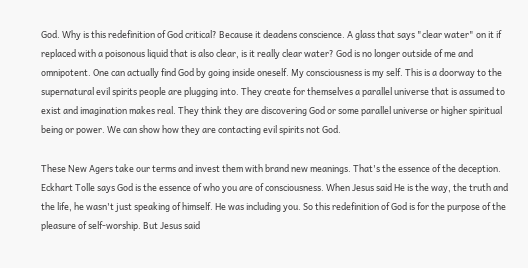God. Why is this redefinition of God critical? Because it deadens conscience. A glass that says "clear water" on it if replaced with a poisonous liquid that is also clear, is it really clear water? God is no longer outside of me and omnipotent. One can actually find God by going inside oneself. My consciousness is my self. This is a doorway to the supernatural evil spirits people are plugging into. They create for themselves a parallel universe that is assumed to exist and imagination makes real. They think they are discovering God or some parallel universe or higher spiritual being or power. We can show how they are contacting evil spirits not God.

These New Agers take our terms and invest them with brand new meanings. That's the essence of the deception. Eckhart Tolle says God is the essence of who you are of consciousness. When Jesus said He is the way, the truth and the life, he wasn't just speaking of himself. He was including you. So this redefinition of God is for the purpose of the pleasure of self-worship. But Jesus said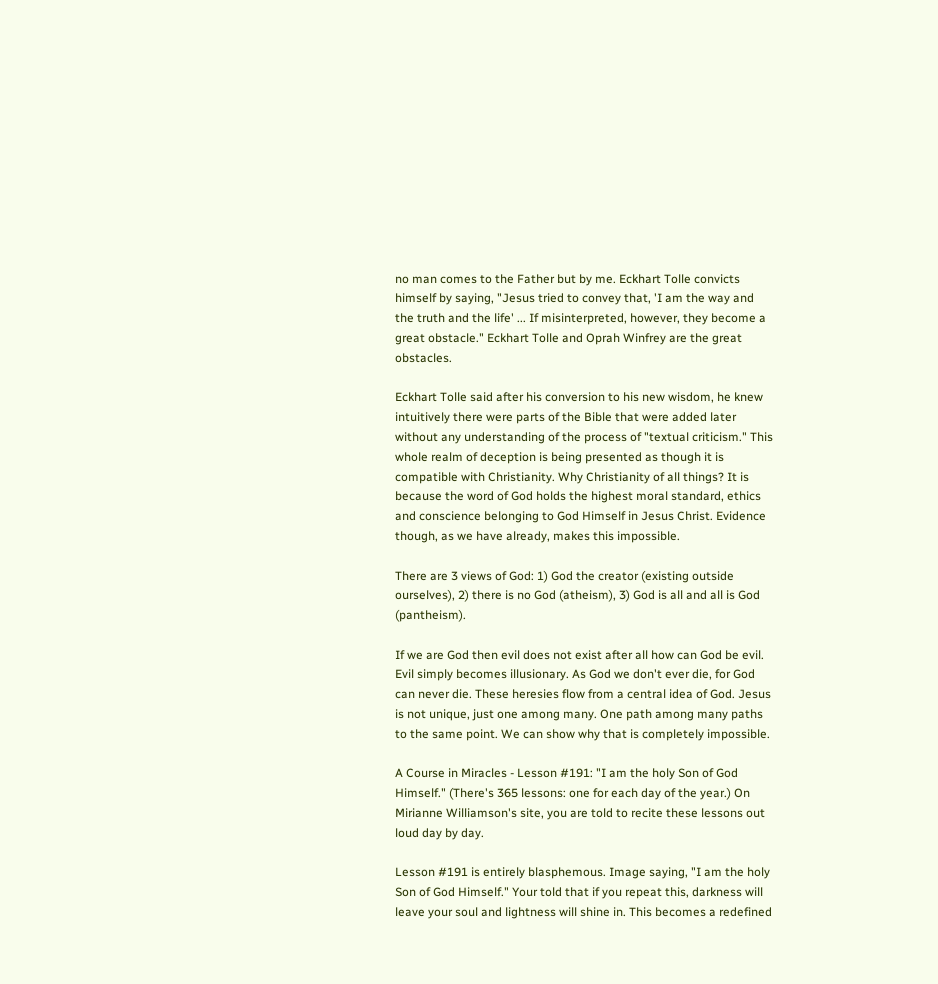no man comes to the Father but by me. Eckhart Tolle convicts himself by saying, "Jesus tried to convey that, 'I am the way and the truth and the life' ... If misinterpreted, however, they become a great obstacle." Eckhart Tolle and Oprah Winfrey are the great obstacles.

Eckhart Tolle said after his conversion to his new wisdom, he knew intuitively there were parts of the Bible that were added later without any understanding of the process of "textual criticism." This whole realm of deception is being presented as though it is compatible with Christianity. Why Christianity of all things? It is because the word of God holds the highest moral standard, ethics and conscience belonging to God Himself in Jesus Christ. Evidence though, as we have already, makes this impossible.

There are 3 views of God: 1) God the creator (existing outside ourselves), 2) there is no God (atheism), 3) God is all and all is God (pantheism).

If we are God then evil does not exist after all how can God be evil. Evil simply becomes illusionary. As God we don't ever die, for God can never die. These heresies flow from a central idea of God. Jesus is not unique, just one among many. One path among many paths to the same point. We can show why that is completely impossible.

A Course in Miracles - Lesson #191: "I am the holy Son of God Himself." (There's 365 lessons: one for each day of the year.) On Mirianne Williamson's site, you are told to recite these lessons out loud day by day.

Lesson #191 is entirely blasphemous. Image saying, "I am the holy Son of God Himself." Your told that if you repeat this, darkness will leave your soul and lightness will shine in. This becomes a redefined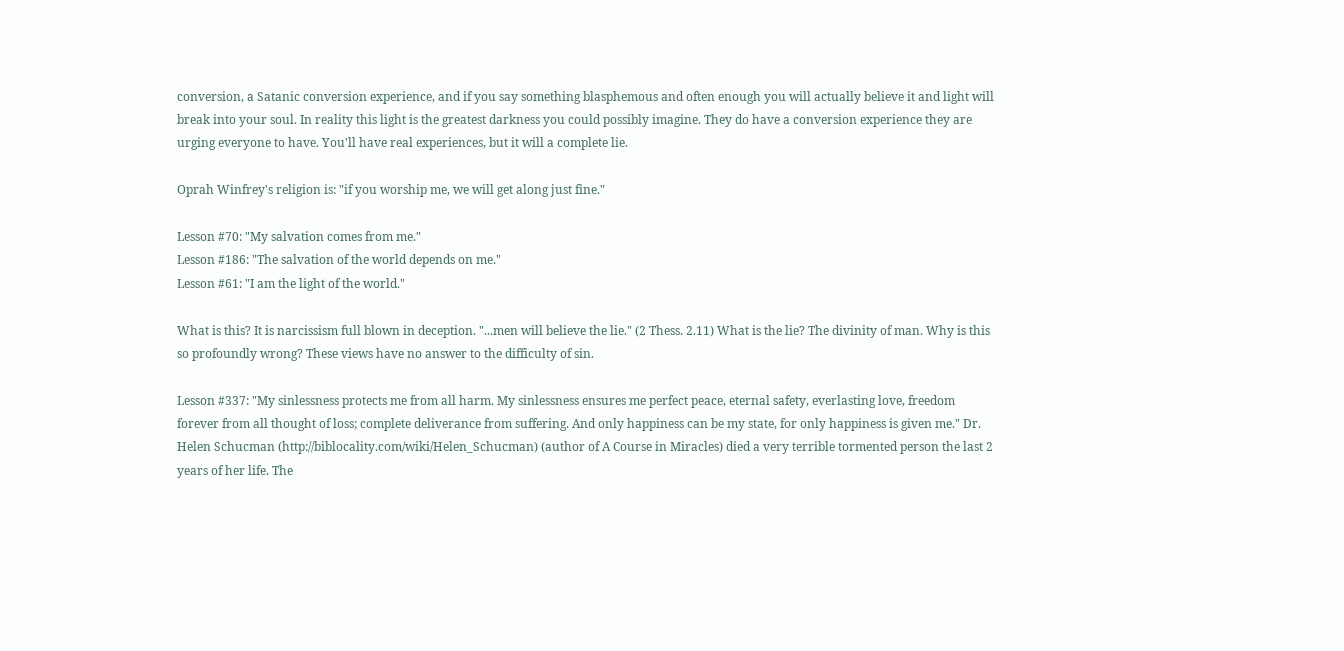conversion, a Satanic conversion experience, and if you say something blasphemous and often enough you will actually believe it and light will break into your soul. In reality this light is the greatest darkness you could possibly imagine. They do have a conversion experience they are urging everyone to have. You'll have real experiences, but it will a complete lie.

Oprah Winfrey's religion is: "if you worship me, we will get along just fine."

Lesson #70: "My salvation comes from me."
Lesson #186: "The salvation of the world depends on me."
Lesson #61: "I am the light of the world."

What is this? It is narcissism full blown in deception. "...men will believe the lie." (2 Thess. 2.11) What is the lie? The divinity of man. Why is this so profoundly wrong? These views have no answer to the difficulty of sin.

Lesson #337: "My sinlessness protects me from all harm. My sinlessness ensures me perfect peace, eternal safety, everlasting love, freedom forever from all thought of loss; complete deliverance from suffering. And only happiness can be my state, for only happiness is given me." Dr. Helen Schucman (http://biblocality.com/wiki/Helen_Schucman) (author of A Course in Miracles) died a very terrible tormented person the last 2 years of her life. The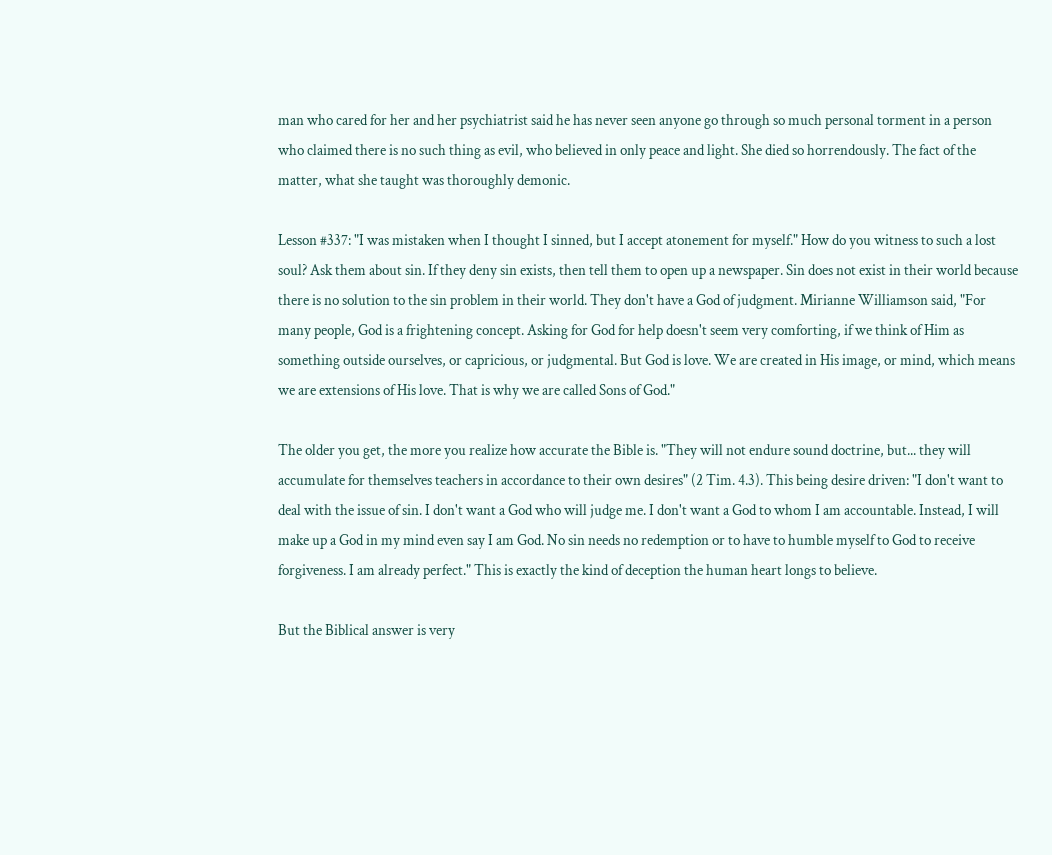man who cared for her and her psychiatrist said he has never seen anyone go through so much personal torment in a person who claimed there is no such thing as evil, who believed in only peace and light. She died so horrendously. The fact of the matter, what she taught was thoroughly demonic.

Lesson #337: "I was mistaken when I thought I sinned, but I accept atonement for myself." How do you witness to such a lost soul? Ask them about sin. If they deny sin exists, then tell them to open up a newspaper. Sin does not exist in their world because there is no solution to the sin problem in their world. They don't have a God of judgment. Mirianne Williamson said, "For many people, God is a frightening concept. Asking for God for help doesn't seem very comforting, if we think of Him as something outside ourselves, or capricious, or judgmental. But God is love. We are created in His image, or mind, which means we are extensions of His love. That is why we are called Sons of God."

The older you get, the more you realize how accurate the Bible is. "They will not endure sound doctrine, but... they will accumulate for themselves teachers in accordance to their own desires" (2 Tim. 4.3). This being desire driven: "I don't want to deal with the issue of sin. I don't want a God who will judge me. I don't want a God to whom I am accountable. Instead, I will make up a God in my mind even say I am God. No sin needs no redemption or to have to humble myself to God to receive forgiveness. I am already perfect." This is exactly the kind of deception the human heart longs to believe.

But the Biblical answer is very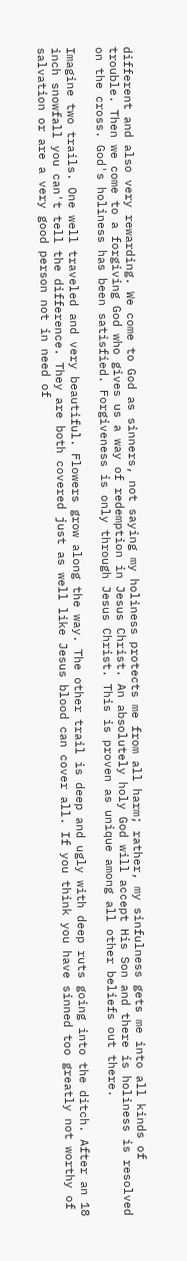different and also very rewarding. We come to God as sinners, not saying my holiness protects me from all harm; rather, my sinfulness gets me into all kinds of trouble. Then we come to a forgiving God who gives us a way of redemption in Jesus Christ. An absolutely holy God will accept His Son and there is holiness is resolved on the cross. God's holiness has been satisfied. Forgiveness is only through Jesus Christ. This is proven as unique among all other beliefs out there.

Imagine two trails. One well traveled and very beautiful. Flowers grow along the way. The other trail is deep and ugly with deep ruts going into the ditch. After an 18 inch snowfall you can't tell the difference. They are both covered just as well like Jesus blood can cover all. If you think you have sinned too greatly not worthy of salvation or are a very good person not in need of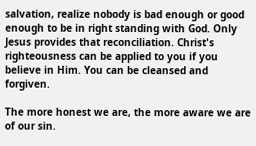salvation, realize nobody is bad enough or good enough to be in right standing with God. Only Jesus provides that reconciliation. Christ's righteousness can be applied to you if you believe in Him. You can be cleansed and forgiven.

The more honest we are, the more aware we are of our sin.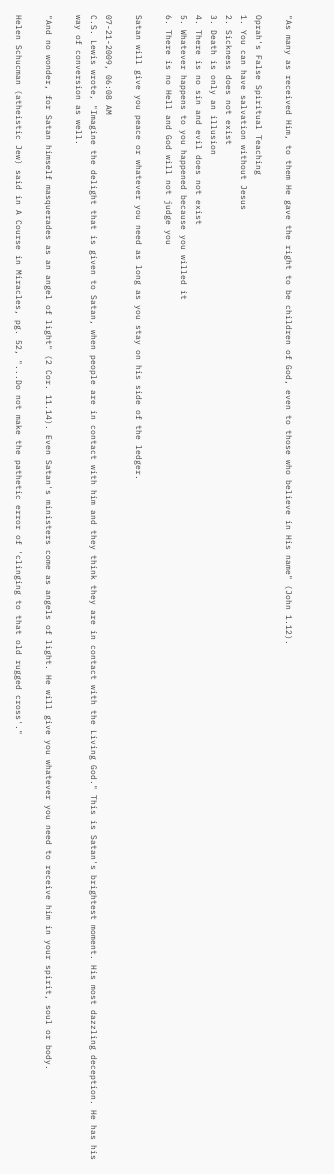"As many as received Him, to them He gave the right to be children of God, even to those who believe in His name" (John 1.12).

Oprah's False Spiritual Teaching
1. You can have salvation without Jesus
2. Sickness does not exist
3. Death is only an illusion
4. There is no sin and evil does not exist
5. Whatever happens to you happened because you willed it
6. There is no Hell and God will not judge you

Satan will give you peace or whatever you need as long as you stay on his side of the ledger.

07-21-2009, 06:08 AM
C.S. Lewis wrote, "Imagine the delight that is given to Satan, when people are in contact with him and they think they are in contact with the Living God." This is Satan's brightest moment. His most dazzling deception. He has his way of conversion as well.

"And no wonder, for Satan himself masquerades as an angel of light" (2 Cor. 11.14). Even Satan's ministers come as angels of light. He will give you whatever you need to receive him in your spirit, soul or body.

Helen Schucman (atheistic Jew) said in A Course in Miracles, pg. 52, "...Do not make the pathetic error of 'clinging to that old rugged cross'."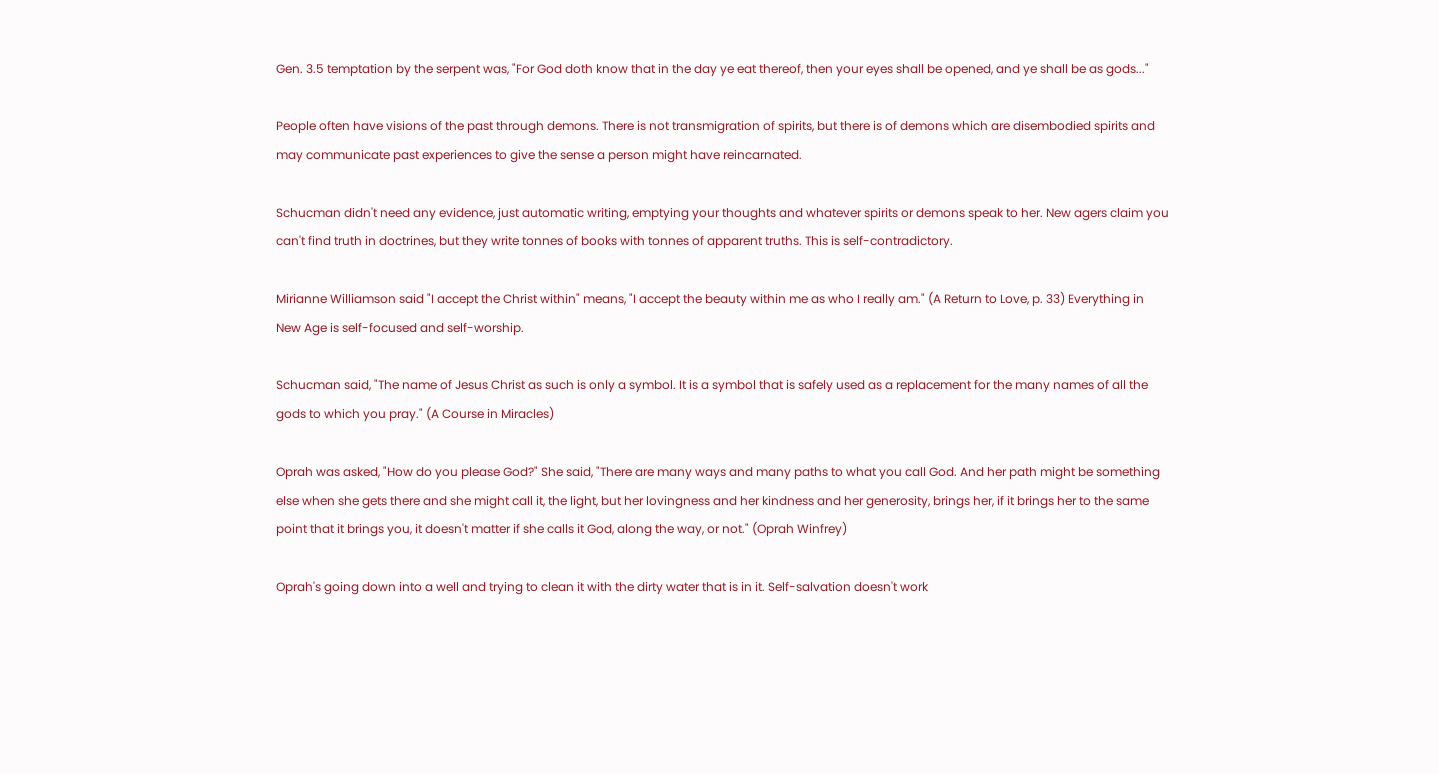Gen. 3.5 temptation by the serpent was, "For God doth know that in the day ye eat thereof, then your eyes shall be opened, and ye shall be as gods..."

People often have visions of the past through demons. There is not transmigration of spirits, but there is of demons which are disembodied spirits and may communicate past experiences to give the sense a person might have reincarnated.

Schucman didn't need any evidence, just automatic writing, emptying your thoughts and whatever spirits or demons speak to her. New agers claim you can't find truth in doctrines, but they write tonnes of books with tonnes of apparent truths. This is self-contradictory.

Mirianne Williamson said "I accept the Christ within" means, "I accept the beauty within me as who I really am." (A Return to Love, p. 33) Everything in New Age is self-focused and self-worship.

Schucman said, "The name of Jesus Christ as such is only a symbol. It is a symbol that is safely used as a replacement for the many names of all the gods to which you pray." (A Course in Miracles)

Oprah was asked, "How do you please God?" She said, "There are many ways and many paths to what you call God. And her path might be something else when she gets there and she might call it, the light, but her lovingness and her kindness and her generosity, brings her, if it brings her to the same point that it brings you, it doesn't matter if she calls it God, along the way, or not." (Oprah Winfrey)

Oprah's going down into a well and trying to clean it with the dirty water that is in it. Self-salvation doesn't work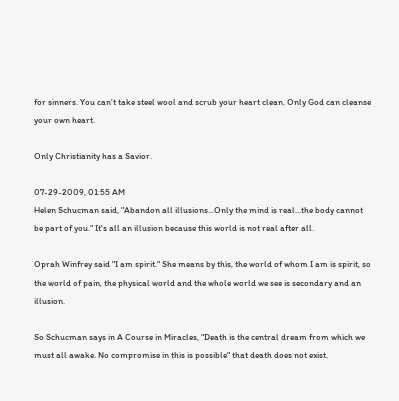for sinners. You can't take steel wool and scrub your heart clean. Only God can cleanse your own heart.

Only Christianity has a Savior.

07-29-2009, 01:55 AM
Helen Schucman said, "Abandon all illusions...Only the mind is real...the body cannot be part of you." It's all an illusion because this world is not real after all.

Oprah Winfrey said "I am spirit." She means by this, the world of whom I am is spirit, so the world of pain, the physical world and the whole world we see is secondary and an illusion.

So Schucman says in A Course in Miracles, "Death is the central dream from which we must all awake. No compromise in this is possible" that death does not exist.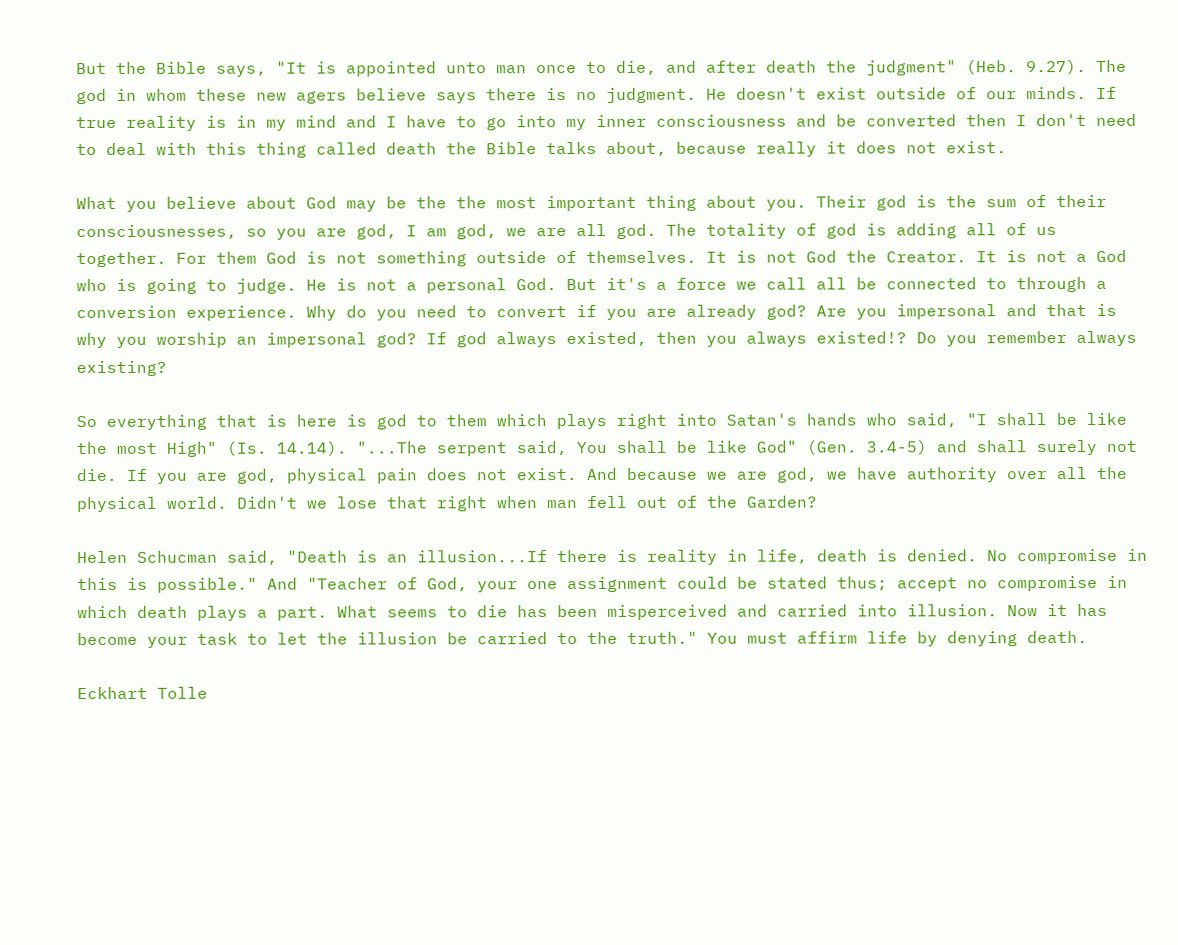But the Bible says, "It is appointed unto man once to die, and after death the judgment" (Heb. 9.27). The god in whom these new agers believe says there is no judgment. He doesn't exist outside of our minds. If true reality is in my mind and I have to go into my inner consciousness and be converted then I don't need to deal with this thing called death the Bible talks about, because really it does not exist.

What you believe about God may be the the most important thing about you. Their god is the sum of their consciousnesses, so you are god, I am god, we are all god. The totality of god is adding all of us together. For them God is not something outside of themselves. It is not God the Creator. It is not a God who is going to judge. He is not a personal God. But it's a force we call all be connected to through a conversion experience. Why do you need to convert if you are already god? Are you impersonal and that is why you worship an impersonal god? If god always existed, then you always existed!? Do you remember always existing?

So everything that is here is god to them which plays right into Satan's hands who said, "I shall be like the most High" (Is. 14.14). "...The serpent said, You shall be like God" (Gen. 3.4-5) and shall surely not die. If you are god, physical pain does not exist. And because we are god, we have authority over all the physical world. Didn't we lose that right when man fell out of the Garden?

Helen Schucman said, "Death is an illusion...If there is reality in life, death is denied. No compromise in this is possible." And "Teacher of God, your one assignment could be stated thus; accept no compromise in which death plays a part. What seems to die has been misperceived and carried into illusion. Now it has become your task to let the illusion be carried to the truth." You must affirm life by denying death.

Eckhart Tolle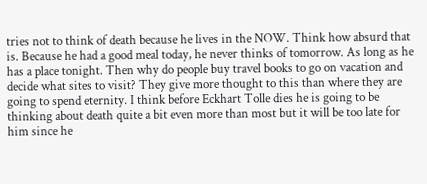tries not to think of death because he lives in the NOW. Think how absurd that is. Because he had a good meal today, he never thinks of tomorrow. As long as he has a place tonight. Then why do people buy travel books to go on vacation and decide what sites to visit? They give more thought to this than where they are going to spend eternity. I think before Eckhart Tolle dies he is going to be thinking about death quite a bit even more than most but it will be too late for him since he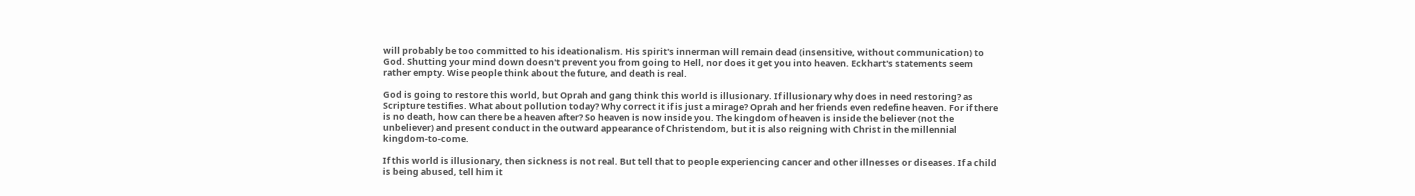will probably be too committed to his ideationalism. His spirit's innerman will remain dead (insensitive, without communication) to God. Shutting your mind down doesn't prevent you from going to Hell, nor does it get you into heaven. Eckhart's statements seem rather empty. Wise people think about the future, and death is real.

God is going to restore this world, but Oprah and gang think this world is illusionary. If illusionary why does in need restoring? as Scripture testifies. What about pollution today? Why correct it if is just a mirage? Oprah and her friends even redefine heaven. For if there is no death, how can there be a heaven after? So heaven is now inside you. The kingdom of heaven is inside the believer (not the unbeliever) and present conduct in the outward appearance of Christendom, but it is also reigning with Christ in the millennial kingdom-to-come.

If this world is illusionary, then sickness is not real. But tell that to people experiencing cancer and other illnesses or diseases. If a child is being abused, tell him it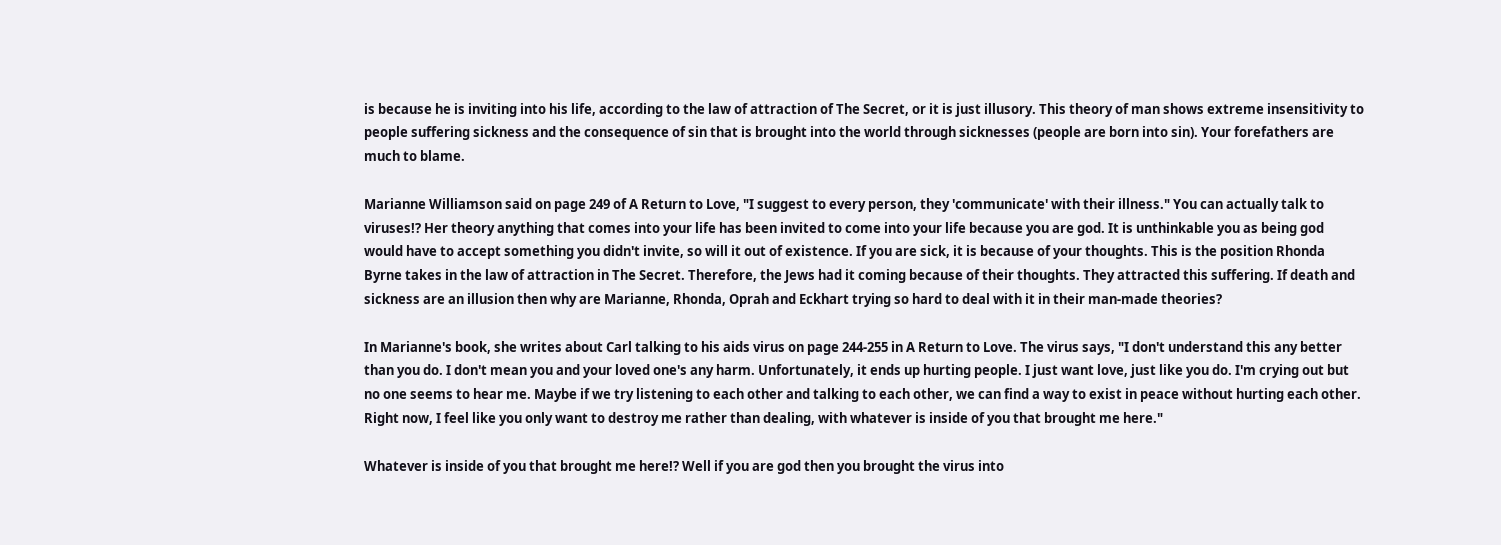is because he is inviting into his life, according to the law of attraction of The Secret, or it is just illusory. This theory of man shows extreme insensitivity to people suffering sickness and the consequence of sin that is brought into the world through sicknesses (people are born into sin). Your forefathers are much to blame.

Marianne Williamson said on page 249 of A Return to Love, "I suggest to every person, they 'communicate' with their illness." You can actually talk to viruses!? Her theory anything that comes into your life has been invited to come into your life because you are god. It is unthinkable you as being god would have to accept something you didn't invite, so will it out of existence. If you are sick, it is because of your thoughts. This is the position Rhonda Byrne takes in the law of attraction in The Secret. Therefore, the Jews had it coming because of their thoughts. They attracted this suffering. If death and sickness are an illusion then why are Marianne, Rhonda, Oprah and Eckhart trying so hard to deal with it in their man-made theories?

In Marianne's book, she writes about Carl talking to his aids virus on page 244-255 in A Return to Love. The virus says, "I don't understand this any better than you do. I don't mean you and your loved one's any harm. Unfortunately, it ends up hurting people. I just want love, just like you do. I'm crying out but no one seems to hear me. Maybe if we try listening to each other and talking to each other, we can find a way to exist in peace without hurting each other. Right now, I feel like you only want to destroy me rather than dealing, with whatever is inside of you that brought me here."

Whatever is inside of you that brought me here!? Well if you are god then you brought the virus into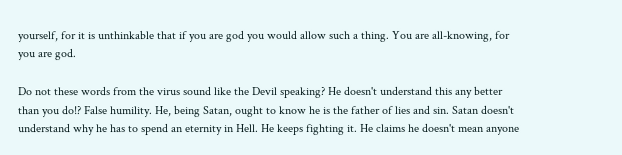yourself, for it is unthinkable that if you are god you would allow such a thing. You are all-knowing, for you are god.

Do not these words from the virus sound like the Devil speaking? He doesn't understand this any better than you do!? False humility. He, being Satan, ought to know he is the father of lies and sin. Satan doesn't understand why he has to spend an eternity in Hell. He keeps fighting it. He claims he doesn't mean anyone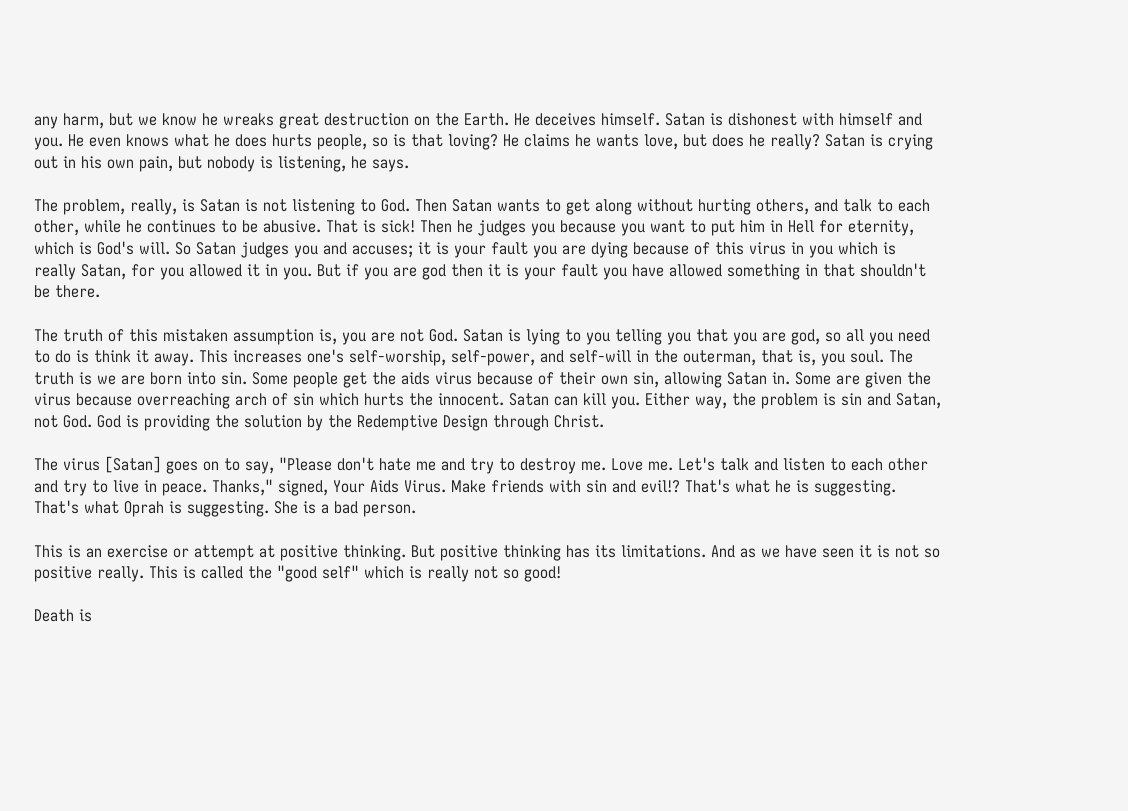any harm, but we know he wreaks great destruction on the Earth. He deceives himself. Satan is dishonest with himself and you. He even knows what he does hurts people, so is that loving? He claims he wants love, but does he really? Satan is crying out in his own pain, but nobody is listening, he says.

The problem, really, is Satan is not listening to God. Then Satan wants to get along without hurting others, and talk to each other, while he continues to be abusive. That is sick! Then he judges you because you want to put him in Hell for eternity, which is God's will. So Satan judges you and accuses; it is your fault you are dying because of this virus in you which is really Satan, for you allowed it in you. But if you are god then it is your fault you have allowed something in that shouldn't be there.

The truth of this mistaken assumption is, you are not God. Satan is lying to you telling you that you are god, so all you need to do is think it away. This increases one's self-worship, self-power, and self-will in the outerman, that is, you soul. The truth is we are born into sin. Some people get the aids virus because of their own sin, allowing Satan in. Some are given the virus because overreaching arch of sin which hurts the innocent. Satan can kill you. Either way, the problem is sin and Satan, not God. God is providing the solution by the Redemptive Design through Christ.

The virus [Satan] goes on to say, "Please don't hate me and try to destroy me. Love me. Let's talk and listen to each other and try to live in peace. Thanks," signed, Your Aids Virus. Make friends with sin and evil!? That's what he is suggesting. That's what Oprah is suggesting. She is a bad person.

This is an exercise or attempt at positive thinking. But positive thinking has its limitations. And as we have seen it is not so positive really. This is called the "good self" which is really not so good!

Death is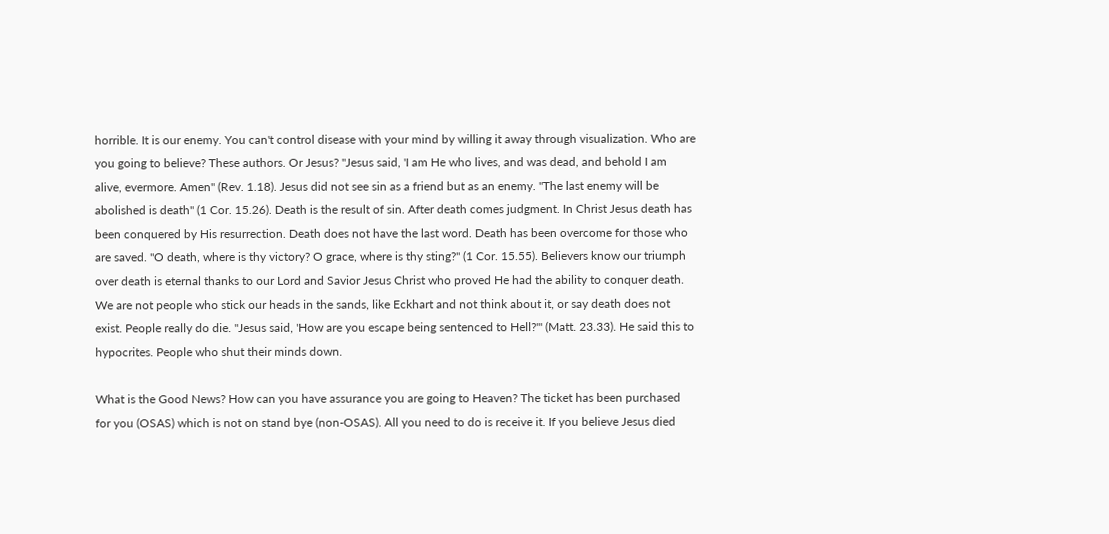horrible. It is our enemy. You can't control disease with your mind by willing it away through visualization. Who are you going to believe? These authors. Or Jesus? "Jesus said, 'I am He who lives, and was dead, and behold I am alive, evermore. Amen" (Rev. 1.18). Jesus did not see sin as a friend but as an enemy. "The last enemy will be abolished is death" (1 Cor. 15.26). Death is the result of sin. After death comes judgment. In Christ Jesus death has been conquered by His resurrection. Death does not have the last word. Death has been overcome for those who are saved. "O death, where is thy victory? O grace, where is thy sting?" (1 Cor. 15.55). Believers know our triumph over death is eternal thanks to our Lord and Savior Jesus Christ who proved He had the ability to conquer death. We are not people who stick our heads in the sands, like Eckhart and not think about it, or say death does not exist. People really do die. "Jesus said, 'How are you escape being sentenced to Hell?'" (Matt. 23.33). He said this to hypocrites. People who shut their minds down.

What is the Good News? How can you have assurance you are going to Heaven? The ticket has been purchased for you (OSAS) which is not on stand bye (non-OSAS). All you need to do is receive it. If you believe Jesus died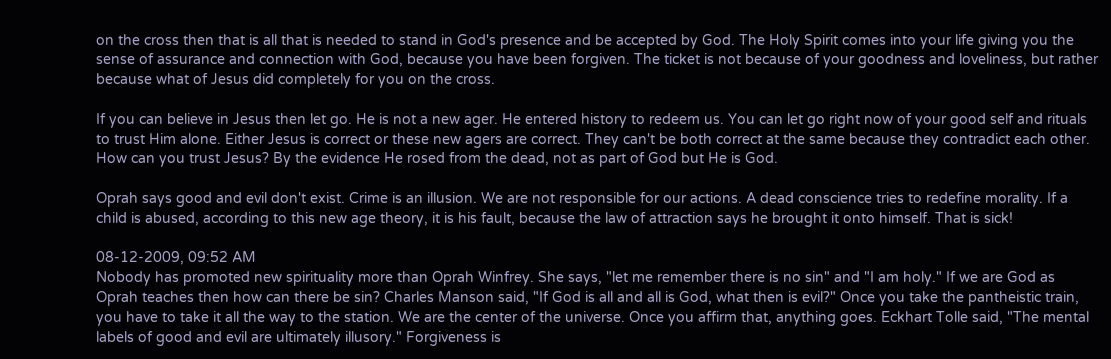on the cross then that is all that is needed to stand in God's presence and be accepted by God. The Holy Spirit comes into your life giving you the sense of assurance and connection with God, because you have been forgiven. The ticket is not because of your goodness and loveliness, but rather because what of Jesus did completely for you on the cross.

If you can believe in Jesus then let go. He is not a new ager. He entered history to redeem us. You can let go right now of your good self and rituals to trust Him alone. Either Jesus is correct or these new agers are correct. They can't be both correct at the same because they contradict each other. How can you trust Jesus? By the evidence He rosed from the dead, not as part of God but He is God.

Oprah says good and evil don't exist. Crime is an illusion. We are not responsible for our actions. A dead conscience tries to redefine morality. If a child is abused, according to this new age theory, it is his fault, because the law of attraction says he brought it onto himself. That is sick!

08-12-2009, 09:52 AM
Nobody has promoted new spirituality more than Oprah Winfrey. She says, "let me remember there is no sin" and "I am holy." If we are God as Oprah teaches then how can there be sin? Charles Manson said, "If God is all and all is God, what then is evil?" Once you take the pantheistic train, you have to take it all the way to the station. We are the center of the universe. Once you affirm that, anything goes. Eckhart Tolle said, "The mental labels of good and evil are ultimately illusory." Forgiveness is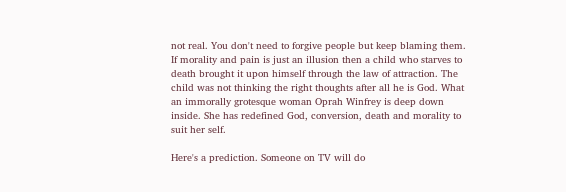not real. You don't need to forgive people but keep blaming them. If morality and pain is just an illusion then a child who starves to death brought it upon himself through the law of attraction. The child was not thinking the right thoughts after all he is God. What an immorally grotesque woman Oprah Winfrey is deep down inside. She has redefined God, conversion, death and morality to suit her self.

Here's a prediction. Someone on TV will do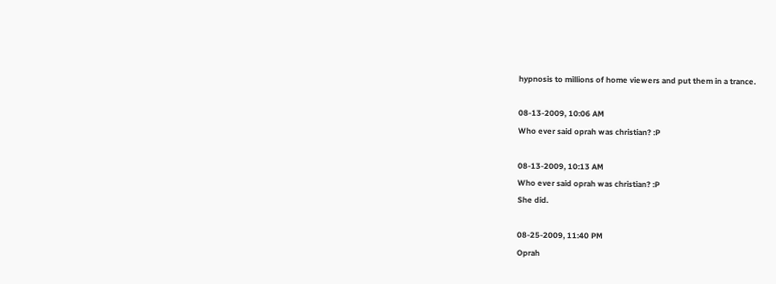hypnosis to millions of home viewers and put them in a trance.

08-13-2009, 10:06 AM
Who ever said oprah was christian? :P

08-13-2009, 10:13 AM
Who ever said oprah was christian? :P
She did.

08-25-2009, 11:40 PM
Oprah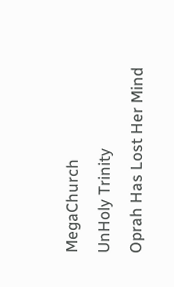MegaChurch
UnHoly Trinity
Oprah Has Lost Her Mind